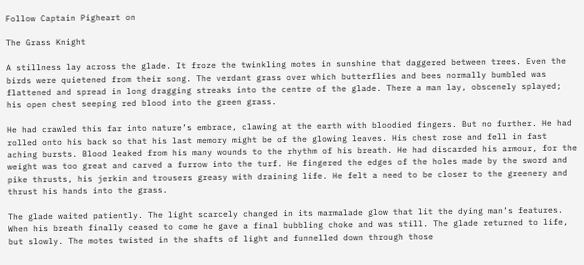Follow Captain Pigheart on

The Grass Knight

A stillness lay across the glade. It froze the twinkling motes in sunshine that daggered between trees. Even the birds were quietened from their song. The verdant grass over which butterflies and bees normally bumbled was flattened and spread in long dragging streaks into the centre of the glade. There a man lay, obscenely splayed; his open chest seeping red blood into the green grass.

He had crawled this far into nature’s embrace, clawing at the earth with bloodied fingers. But no further. He had rolled onto his back so that his last memory might be of the glowing leaves. His chest rose and fell in fast aching bursts. Blood leaked from his many wounds to the rhythm of his breath. He had discarded his armour, for the weight was too great and carved a furrow into the turf. He fingered the edges of the holes made by the sword and pike thrusts, his jerkin and trousers greasy with draining life. He felt a need to be closer to the greenery and thrust his hands into the grass.

The glade waited patiently. The light scarcely changed in its marmalade glow that lit the dying man’s features. When his breath finally ceased to come he gave a final bubbling choke and was still. The glade returned to life, but slowly. The motes twisted in the shafts of light and funnelled down through those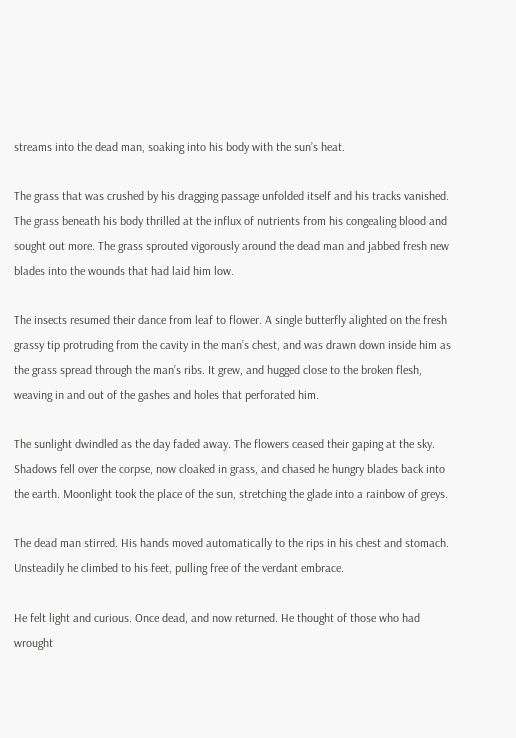streams into the dead man, soaking into his body with the sun’s heat.

The grass that was crushed by his dragging passage unfolded itself and his tracks vanished. The grass beneath his body thrilled at the influx of nutrients from his congealing blood and sought out more. The grass sprouted vigorously around the dead man and jabbed fresh new blades into the wounds that had laid him low.

The insects resumed their dance from leaf to flower. A single butterfly alighted on the fresh grassy tip protruding from the cavity in the man’s chest, and was drawn down inside him as the grass spread through the man’s ribs. It grew, and hugged close to the broken flesh, weaving in and out of the gashes and holes that perforated him.

The sunlight dwindled as the day faded away. The flowers ceased their gaping at the sky. Shadows fell over the corpse, now cloaked in grass, and chased he hungry blades back into the earth. Moonlight took the place of the sun, stretching the glade into a rainbow of greys.

The dead man stirred. His hands moved automatically to the rips in his chest and stomach. Unsteadily he climbed to his feet, pulling free of the verdant embrace.

He felt light and curious. Once dead, and now returned. He thought of those who had wrought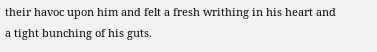their havoc upon him and felt a fresh writhing in his heart and a tight bunching of his guts.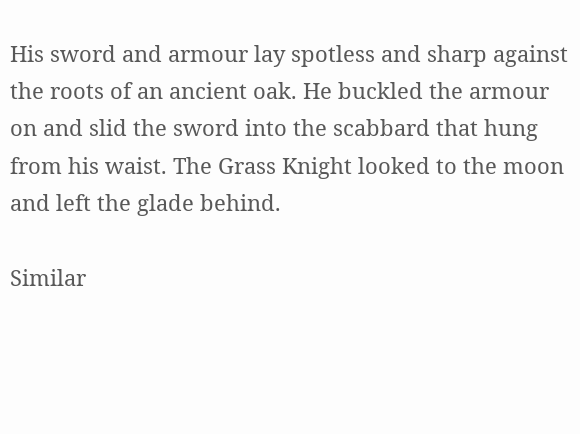His sword and armour lay spotless and sharp against the roots of an ancient oak. He buckled the armour on and slid the sword into the scabbard that hung from his waist. The Grass Knight looked to the moon and left the glade behind.

Similar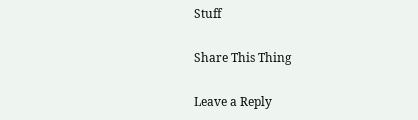Stuff

Share This Thing

Leave a Reply